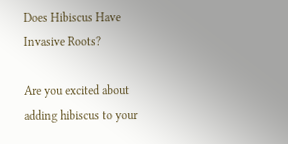Does Hibiscus Have Invasive Roots?

Are you excited about adding hibiscus to your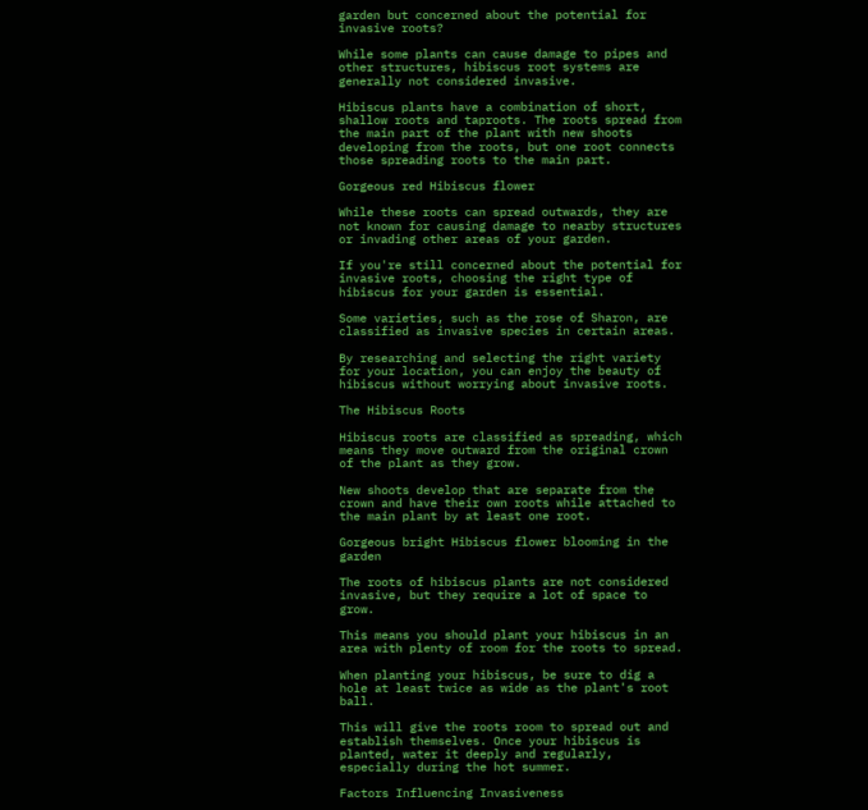garden but concerned about the potential for invasive roots?

While some plants can cause damage to pipes and other structures, hibiscus root systems are generally not considered invasive.

Hibiscus plants have a combination of short, shallow roots and taproots. The roots spread from the main part of the plant with new shoots developing from the roots, but one root connects those spreading roots to the main part.

Gorgeous red Hibiscus flower

While these roots can spread outwards, they are not known for causing damage to nearby structures or invading other areas of your garden.

If you're still concerned about the potential for invasive roots, choosing the right type of hibiscus for your garden is essential.

Some varieties, such as the rose of Sharon, are classified as invasive species in certain areas.

By researching and selecting the right variety for your location, you can enjoy the beauty of hibiscus without worrying about invasive roots.

The Hibiscus Roots

Hibiscus roots are classified as spreading, which means they move outward from the original crown of the plant as they grow.

New shoots develop that are separate from the crown and have their own roots while attached to the main plant by at least one root.

Gorgeous bright Hibiscus flower blooming in the garden

The roots of hibiscus plants are not considered invasive, but they require a lot of space to grow.

This means you should plant your hibiscus in an area with plenty of room for the roots to spread.

When planting your hibiscus, be sure to dig a hole at least twice as wide as the plant's root ball.

This will give the roots room to spread out and establish themselves. Once your hibiscus is planted, water it deeply and regularly, especially during the hot summer.

Factors Influencing Invasiveness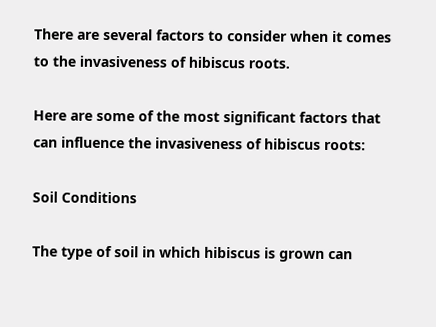There are several factors to consider when it comes to the invasiveness of hibiscus roots.

Here are some of the most significant factors that can influence the invasiveness of hibiscus roots:

Soil Conditions

The type of soil in which hibiscus is grown can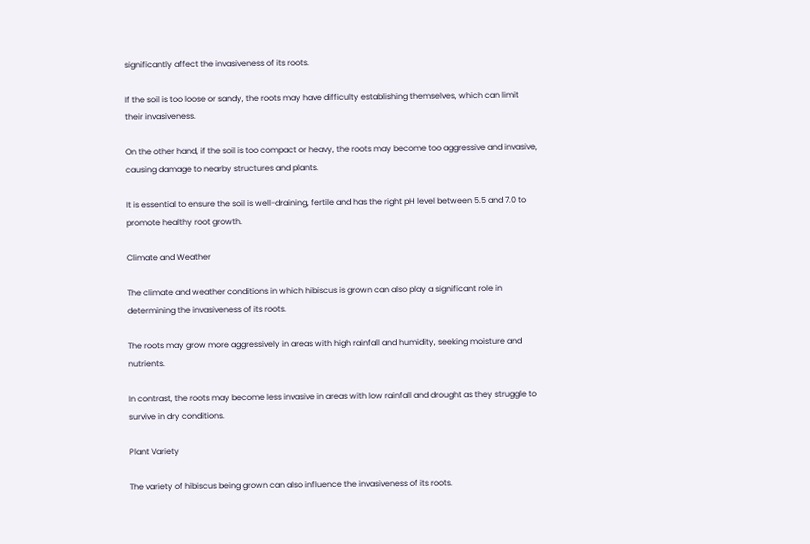significantly affect the invasiveness of its roots.

If the soil is too loose or sandy, the roots may have difficulty establishing themselves, which can limit their invasiveness.

On the other hand, if the soil is too compact or heavy, the roots may become too aggressive and invasive, causing damage to nearby structures and plants.

It is essential to ensure the soil is well-draining, fertile and has the right pH level between 5.5 and 7.0 to promote healthy root growth.

Climate and Weather

The climate and weather conditions in which hibiscus is grown can also play a significant role in determining the invasiveness of its roots.

The roots may grow more aggressively in areas with high rainfall and humidity, seeking moisture and nutrients.

In contrast, the roots may become less invasive in areas with low rainfall and drought as they struggle to survive in dry conditions.

Plant Variety

The variety of hibiscus being grown can also influence the invasiveness of its roots.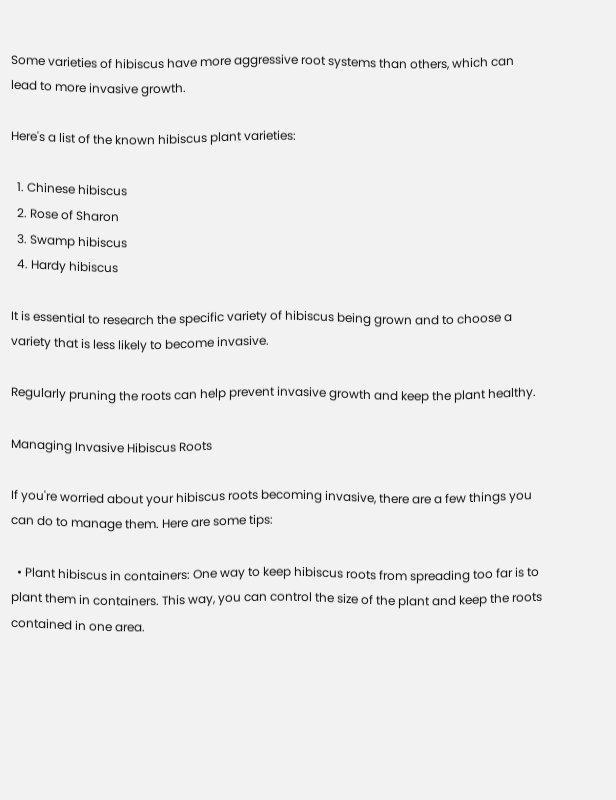Some varieties of hibiscus have more aggressive root systems than others, which can lead to more invasive growth.

Here's a list of the known hibiscus plant varieties:

  1. Chinese hibiscus
  2. Rose of Sharon
  3. Swamp hibiscus
  4. Hardy hibiscus

It is essential to research the specific variety of hibiscus being grown and to choose a variety that is less likely to become invasive.

Regularly pruning the roots can help prevent invasive growth and keep the plant healthy.

Managing Invasive Hibiscus Roots

If you're worried about your hibiscus roots becoming invasive, there are a few things you can do to manage them. Here are some tips:

  • Plant hibiscus in containers: One way to keep hibiscus roots from spreading too far is to plant them in containers. This way, you can control the size of the plant and keep the roots contained in one area.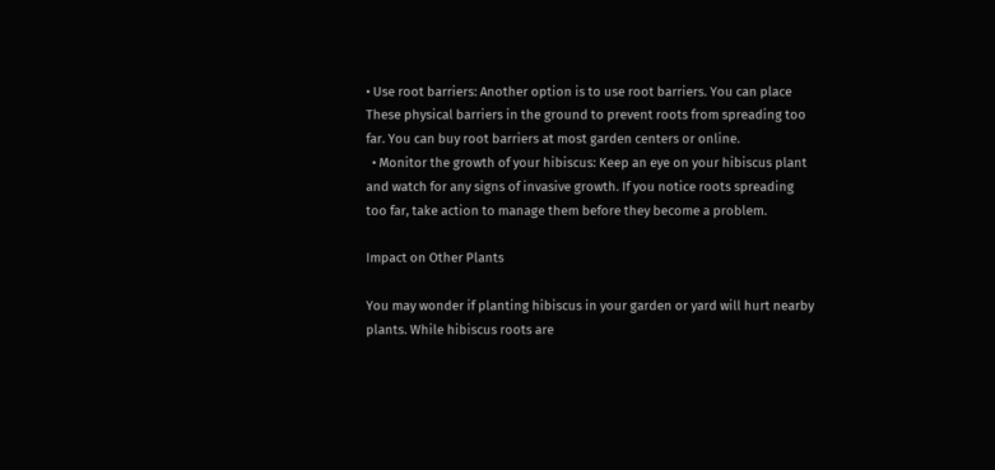• Use root barriers: Another option is to use root barriers. You can place These physical barriers in the ground to prevent roots from spreading too far. You can buy root barriers at most garden centers or online.
  • Monitor the growth of your hibiscus: Keep an eye on your hibiscus plant and watch for any signs of invasive growth. If you notice roots spreading too far, take action to manage them before they become a problem.

Impact on Other Plants

You may wonder if planting hibiscus in your garden or yard will hurt nearby plants. While hibiscus roots are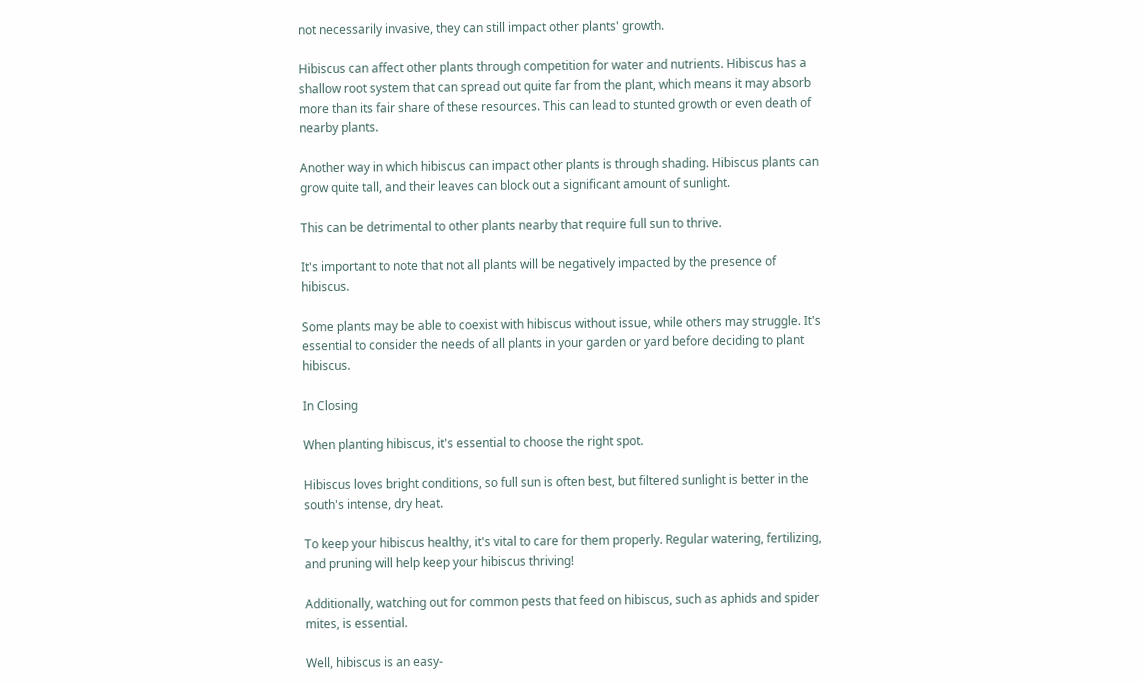not necessarily invasive, they can still impact other plants' growth.

Hibiscus can affect other plants through competition for water and nutrients. Hibiscus has a shallow root system that can spread out quite far from the plant, which means it may absorb more than its fair share of these resources. This can lead to stunted growth or even death of nearby plants.

Another way in which hibiscus can impact other plants is through shading. Hibiscus plants can grow quite tall, and their leaves can block out a significant amount of sunlight.

This can be detrimental to other plants nearby that require full sun to thrive.

It's important to note that not all plants will be negatively impacted by the presence of hibiscus.

Some plants may be able to coexist with hibiscus without issue, while others may struggle. It's essential to consider the needs of all plants in your garden or yard before deciding to plant hibiscus.

In Closing

When planting hibiscus, it's essential to choose the right spot.

Hibiscus loves bright conditions, so full sun is often best, but filtered sunlight is better in the south's intense, dry heat.

To keep your hibiscus healthy, it's vital to care for them properly. Regular watering, fertilizing, and pruning will help keep your hibiscus thriving!

Additionally, watching out for common pests that feed on hibiscus, such as aphids and spider mites, is essential.

Well, hibiscus is an easy-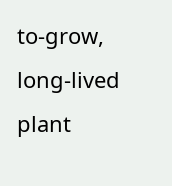to-grow, long-lived plant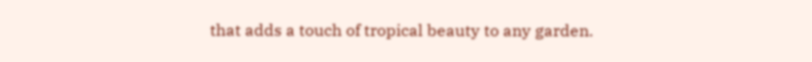that adds a touch of tropical beauty to any garden.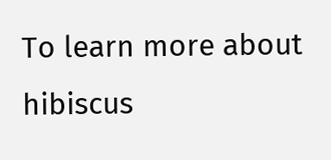To learn more about hibiscus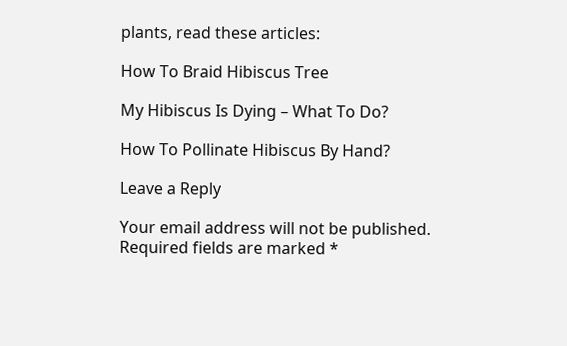plants, read these articles:

How To Braid Hibiscus Tree

My Hibiscus Is Dying – What To Do?

How To Pollinate Hibiscus By Hand?

Leave a Reply

Your email address will not be published. Required fields are marked *